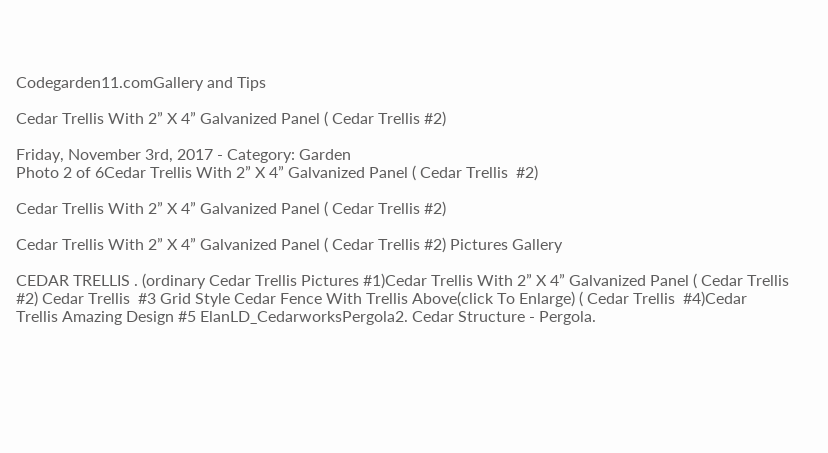Codegarden11.comGallery and Tips

Cedar Trellis With 2” X 4” Galvanized Panel ( Cedar Trellis #2)

Friday, November 3rd, 2017 - Category: Garden
Photo 2 of 6Cedar Trellis With 2” X 4” Galvanized Panel ( Cedar Trellis  #2)

Cedar Trellis With 2” X 4” Galvanized Panel ( Cedar Trellis #2)

Cedar Trellis With 2” X 4” Galvanized Panel ( Cedar Trellis #2) Pictures Gallery

CEDAR TRELLIS . (ordinary Cedar Trellis Pictures #1)Cedar Trellis With 2” X 4” Galvanized Panel ( Cedar Trellis  #2) Cedar Trellis  #3 Grid Style Cedar Fence With Trellis Above(click To Enlarge) ( Cedar Trellis  #4)Cedar Trellis Amazing Design #5 ElanLD_CedarworksPergola2. Cedar Structure - Pergola.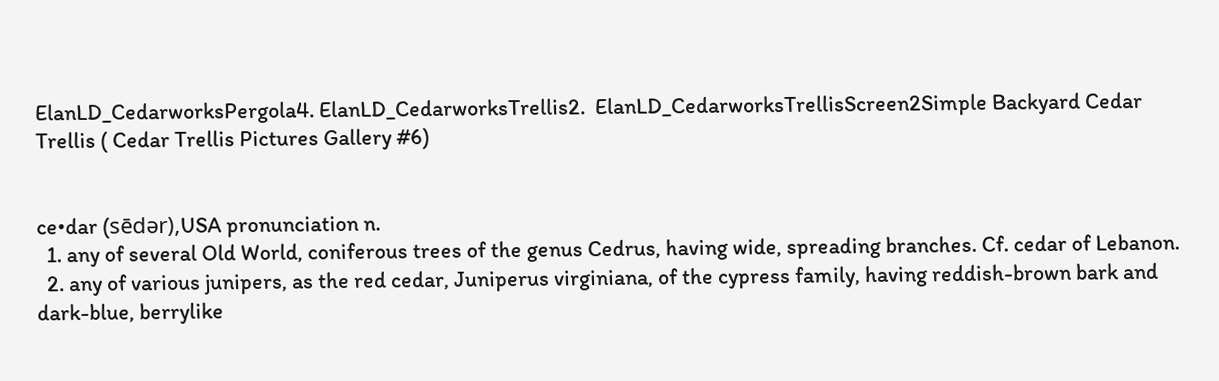ElanLD_CedarworksPergola4. ElanLD_CedarworksTrellis2.  ElanLD_CedarworksTrellisScreen2Simple Backyard Cedar Trellis ( Cedar Trellis Pictures Gallery #6)


ce•dar (sēdər),USA pronunciation n.
  1. any of several Old World, coniferous trees of the genus Cedrus, having wide, spreading branches. Cf. cedar of Lebanon.
  2. any of various junipers, as the red cedar, Juniperus virginiana, of the cypress family, having reddish-brown bark and dark-blue, berrylike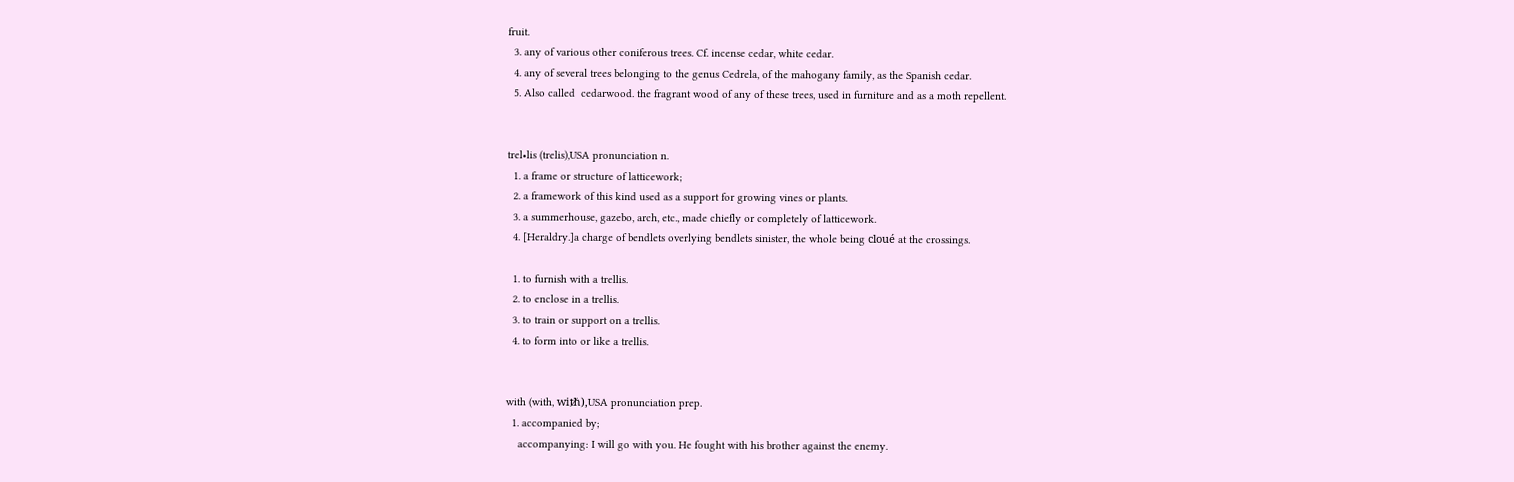fruit.
  3. any of various other coniferous trees. Cf. incense cedar, white cedar.
  4. any of several trees belonging to the genus Cedrela, of the mahogany family, as the Spanish cedar.
  5. Also called  cedarwood. the fragrant wood of any of these trees, used in furniture and as a moth repellent.


trel•lis (trelis),USA pronunciation n.
  1. a frame or structure of latticework;
  2. a framework of this kind used as a support for growing vines or plants.
  3. a summerhouse, gazebo, arch, etc., made chiefly or completely of latticework.
  4. [Heraldry.]a charge of bendlets overlying bendlets sinister, the whole being cloué at the crossings.

  1. to furnish with a trellis.
  2. to enclose in a trellis.
  3. to train or support on a trellis.
  4. to form into or like a trellis.


with (with, wiᵺ),USA pronunciation prep.
  1. accompanied by;
    accompanying: I will go with you. He fought with his brother against the enemy.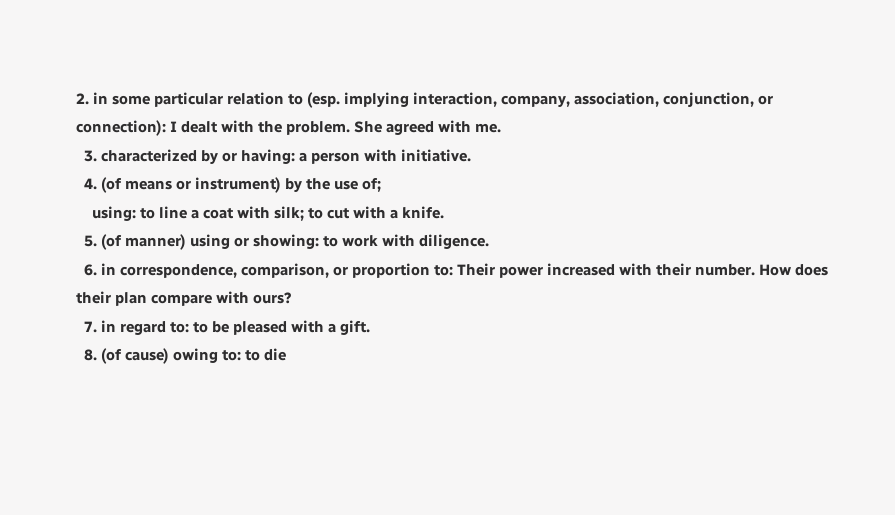2. in some particular relation to (esp. implying interaction, company, association, conjunction, or connection): I dealt with the problem. She agreed with me.
  3. characterized by or having: a person with initiative.
  4. (of means or instrument) by the use of;
    using: to line a coat with silk; to cut with a knife.
  5. (of manner) using or showing: to work with diligence.
  6. in correspondence, comparison, or proportion to: Their power increased with their number. How does their plan compare with ours?
  7. in regard to: to be pleased with a gift.
  8. (of cause) owing to: to die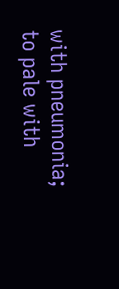with pneumonia; to pale with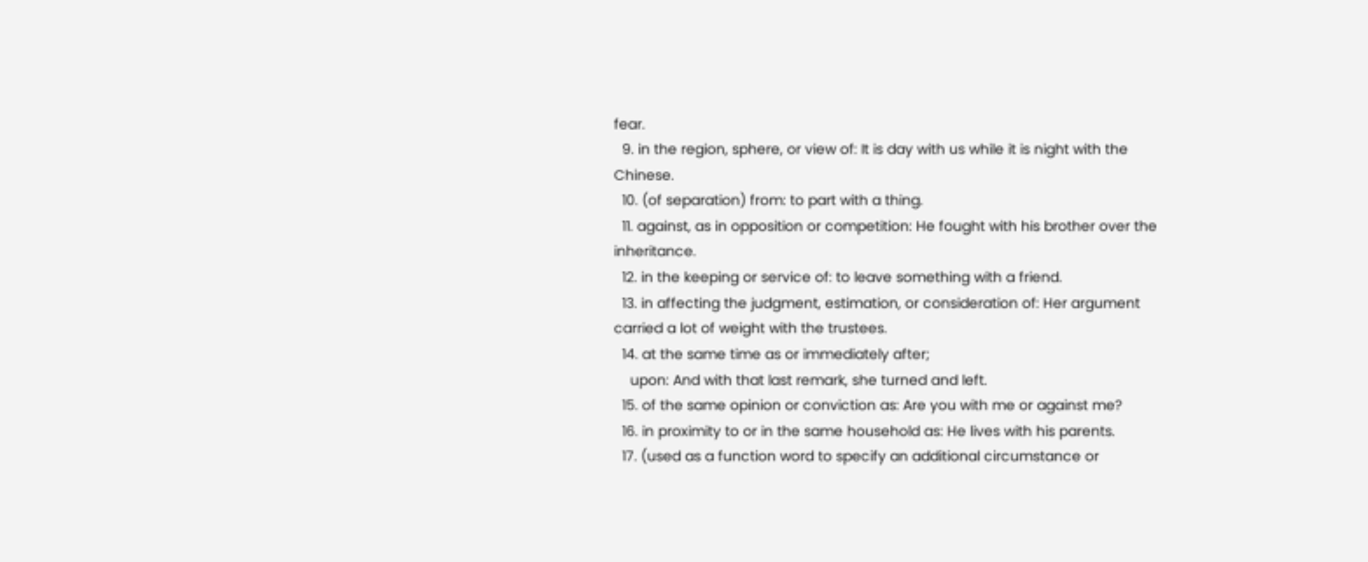fear.
  9. in the region, sphere, or view of: It is day with us while it is night with the Chinese.
  10. (of separation) from: to part with a thing.
  11. against, as in opposition or competition: He fought with his brother over the inheritance.
  12. in the keeping or service of: to leave something with a friend.
  13. in affecting the judgment, estimation, or consideration of: Her argument carried a lot of weight with the trustees.
  14. at the same time as or immediately after;
    upon: And with that last remark, she turned and left.
  15. of the same opinion or conviction as: Are you with me or against me?
  16. in proximity to or in the same household as: He lives with his parents.
  17. (used as a function word to specify an additional circumstance or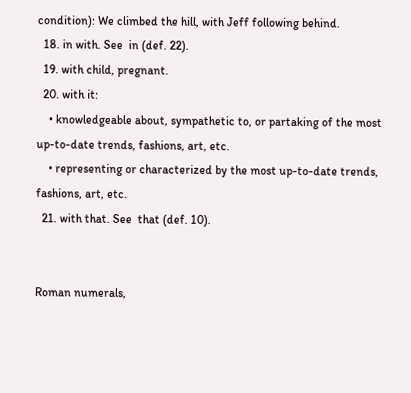condition): We climbed the hill, with Jeff following behind.
  18. in with. See  in (def. 22).
  19. with child, pregnant.
  20. with it:
    • knowledgeable about, sympathetic to, or partaking of the most up-to-date trends, fashions, art, etc.
    • representing or characterized by the most up-to-date trends, fashions, art, etc.
  21. with that. See  that (def. 10).


Roman numerals,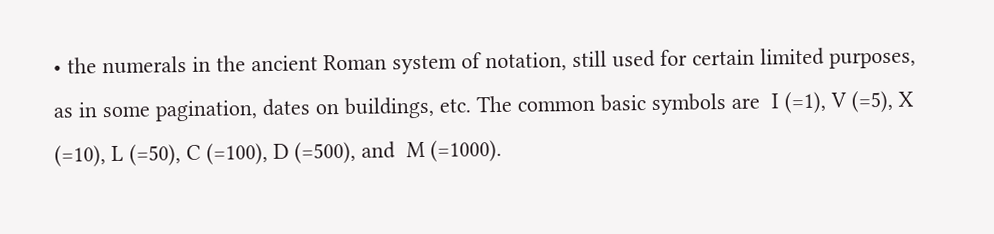• the numerals in the ancient Roman system of notation, still used for certain limited purposes, as in some pagination, dates on buildings, etc. The common basic symbols are  I (=1), V (=5), X (=10), L (=50), C (=100), D (=500), and  M (=1000).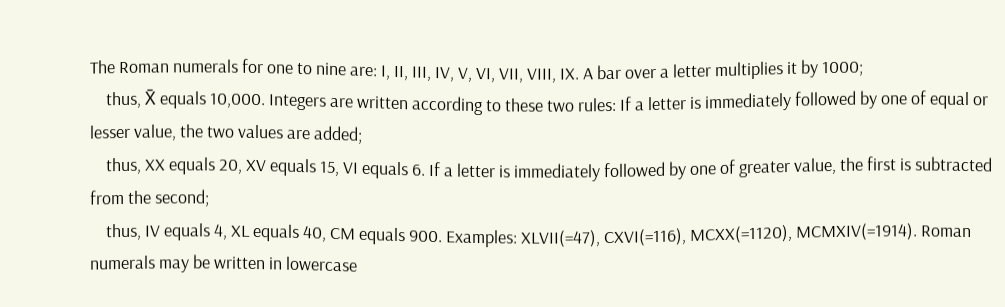The Roman numerals for one to nine are: I, II, III, IV, V, VI, VII, VIII, IX. A bar over a letter multiplies it by 1000;
    thus, X̄ equals 10,000. Integers are written according to these two rules: If a letter is immediately followed by one of equal or lesser value, the two values are added;
    thus, XX equals 20, XV equals 15, VI equals 6. If a letter is immediately followed by one of greater value, the first is subtracted from the second;
    thus, IV equals 4, XL equals 40, CM equals 900. Examples: XLVII(=47), CXVI(=116), MCXX(=1120), MCMXIV(=1914). Roman numerals may be written in lowercase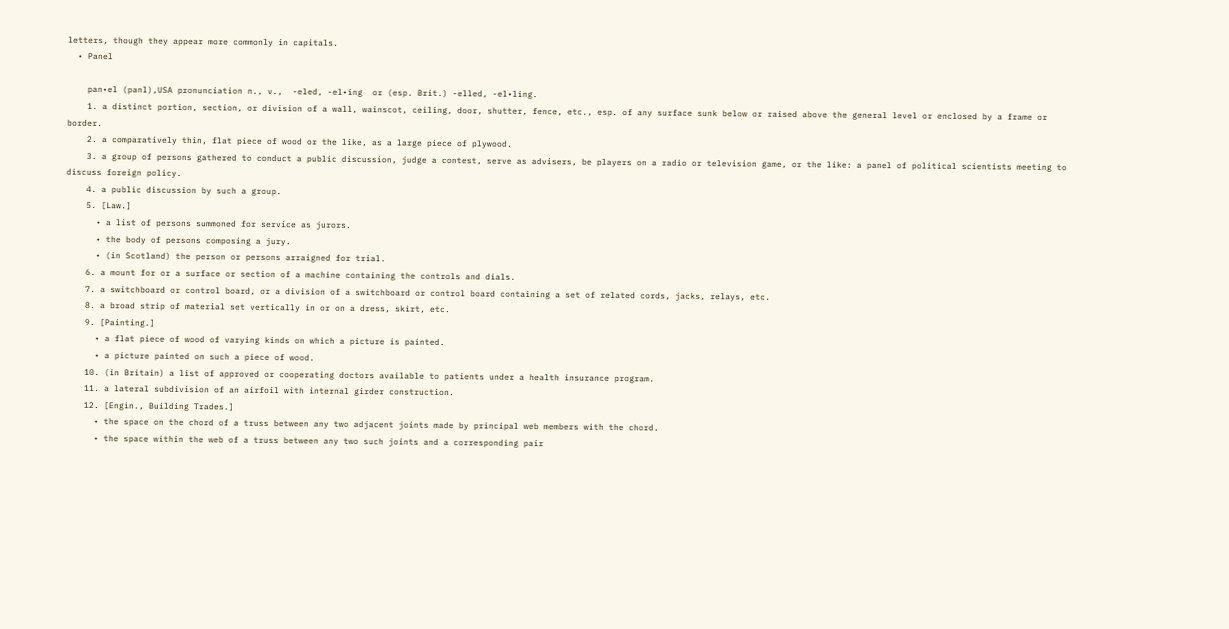letters, though they appear more commonly in capitals.
  • Panel

    pan•el (panl),USA pronunciation n., v.,  -eled, -el•ing  or (esp. Brit.) -elled, -el•ling.
    1. a distinct portion, section, or division of a wall, wainscot, ceiling, door, shutter, fence, etc., esp. of any surface sunk below or raised above the general level or enclosed by a frame or border.
    2. a comparatively thin, flat piece of wood or the like, as a large piece of plywood.
    3. a group of persons gathered to conduct a public discussion, judge a contest, serve as advisers, be players on a radio or television game, or the like: a panel of political scientists meeting to discuss foreign policy.
    4. a public discussion by such a group.
    5. [Law.]
      • a list of persons summoned for service as jurors.
      • the body of persons composing a jury.
      • (in Scotland) the person or persons arraigned for trial.
    6. a mount for or a surface or section of a machine containing the controls and dials.
    7. a switchboard or control board, or a division of a switchboard or control board containing a set of related cords, jacks, relays, etc.
    8. a broad strip of material set vertically in or on a dress, skirt, etc.
    9. [Painting.]
      • a flat piece of wood of varying kinds on which a picture is painted.
      • a picture painted on such a piece of wood.
    10. (in Britain) a list of approved or cooperating doctors available to patients under a health insurance program.
    11. a lateral subdivision of an airfoil with internal girder construction.
    12. [Engin., Building Trades.]
      • the space on the chord of a truss between any two adjacent joints made by principal web members with the chord.
      • the space within the web of a truss between any two such joints and a corresponding pair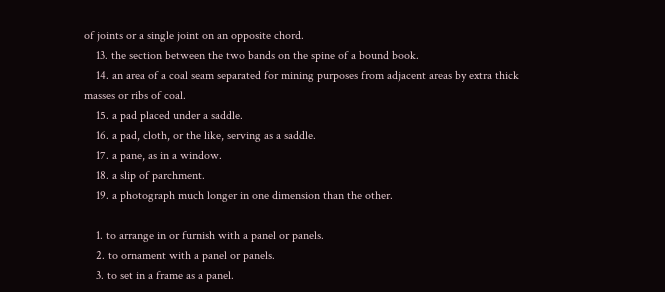of joints or a single joint on an opposite chord.
    13. the section between the two bands on the spine of a bound book.
    14. an area of a coal seam separated for mining purposes from adjacent areas by extra thick masses or ribs of coal.
    15. a pad placed under a saddle.
    16. a pad, cloth, or the like, serving as a saddle.
    17. a pane, as in a window.
    18. a slip of parchment.
    19. a photograph much longer in one dimension than the other.

    1. to arrange in or furnish with a panel or panels.
    2. to ornament with a panel or panels.
    3. to set in a frame as a panel.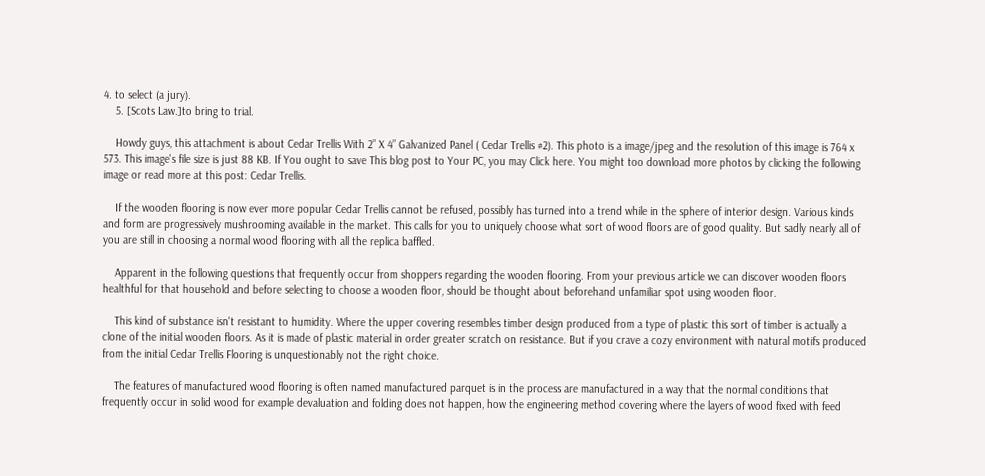4. to select (a jury).
    5. [Scots Law.]to bring to trial.

    Howdy guys, this attachment is about Cedar Trellis With 2” X 4” Galvanized Panel ( Cedar Trellis #2). This photo is a image/jpeg and the resolution of this image is 764 x 573. This image's file size is just 88 KB. If You ought to save This blog post to Your PC, you may Click here. You might too download more photos by clicking the following image or read more at this post: Cedar Trellis.

    If the wooden flooring is now ever more popular Cedar Trellis cannot be refused, possibly has turned into a trend while in the sphere of interior design. Various kinds and form are progressively mushrooming available in the market. This calls for you to uniquely choose what sort of wood floors are of good quality. But sadly nearly all of you are still in choosing a normal wood flooring with all the replica baffled.

    Apparent in the following questions that frequently occur from shoppers regarding the wooden flooring. From your previous article we can discover wooden floors healthful for that household and before selecting to choose a wooden floor, should be thought about beforehand unfamiliar spot using wooden floor.

    This kind of substance isn't resistant to humidity. Where the upper covering resembles timber design produced from a type of plastic this sort of timber is actually a clone of the initial wooden floors. As it is made of plastic material in order greater scratch on resistance. But if you crave a cozy environment with natural motifs produced from the initial Cedar Trellis Flooring is unquestionably not the right choice.

    The features of manufactured wood flooring is often named manufactured parquet is in the process are manufactured in a way that the normal conditions that frequently occur in solid wood for example devaluation and folding does not happen, how the engineering method covering where the layers of wood fixed with feed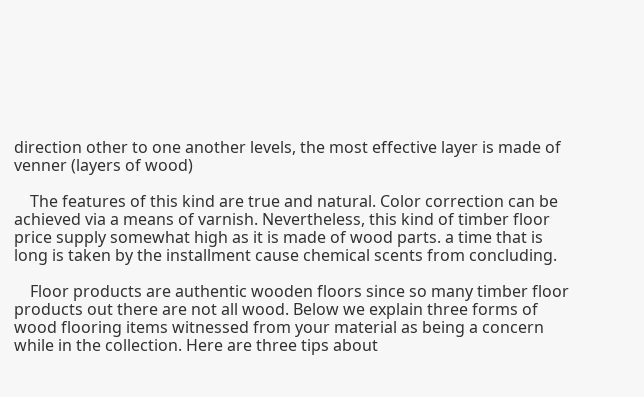direction other to one another levels, the most effective layer is made of venner (layers of wood)

    The features of this kind are true and natural. Color correction can be achieved via a means of varnish. Nevertheless, this kind of timber floor price supply somewhat high as it is made of wood parts. a time that is long is taken by the installment cause chemical scents from concluding.

    Floor products are authentic wooden floors since so many timber floor products out there are not all wood. Below we explain three forms of wood flooring items witnessed from your material as being a concern while in the collection. Here are three tips about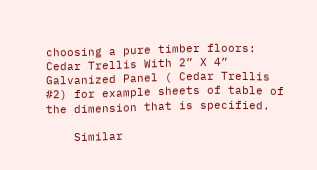choosing a pure timber floors: Cedar Trellis With 2” X 4” Galvanized Panel ( Cedar Trellis #2) for example sheets of table of the dimension that is specified.

    Similar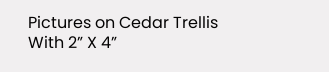Pictures on Cedar Trellis With 2” X 4”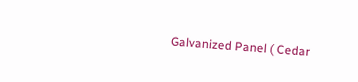Galvanized Panel ( Cedar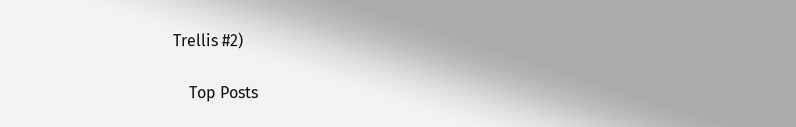Trellis #2)

    Top Posts